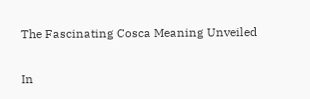The Fascinating Cosca Meaning Unveiled

In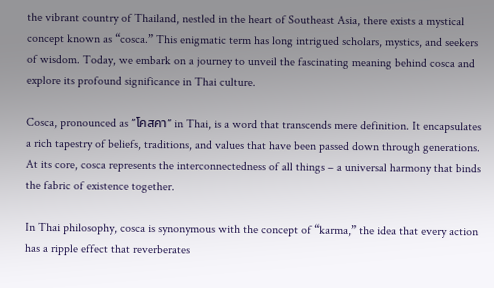the vibrant country of Thailand, nestled in the heart of Southeast Asia, there exists a mystical concept known as “cosca.” This enigmatic term has long intrigued scholars, mystics, and seekers of wisdom. Today, we embark on a journey to unveil the fascinating meaning behind cosca and explore its profound significance in Thai culture.

Cosca, pronounced as “โคสคา” in Thai, is a word that transcends mere definition. It encapsulates a rich tapestry of beliefs, traditions, and values that have been passed down through generations. At its core, cosca represents the interconnectedness of all things – a universal harmony that binds the fabric of existence together.

In Thai philosophy, cosca is synonymous with the concept of “karma,” the idea that every action has a ripple effect that reverberates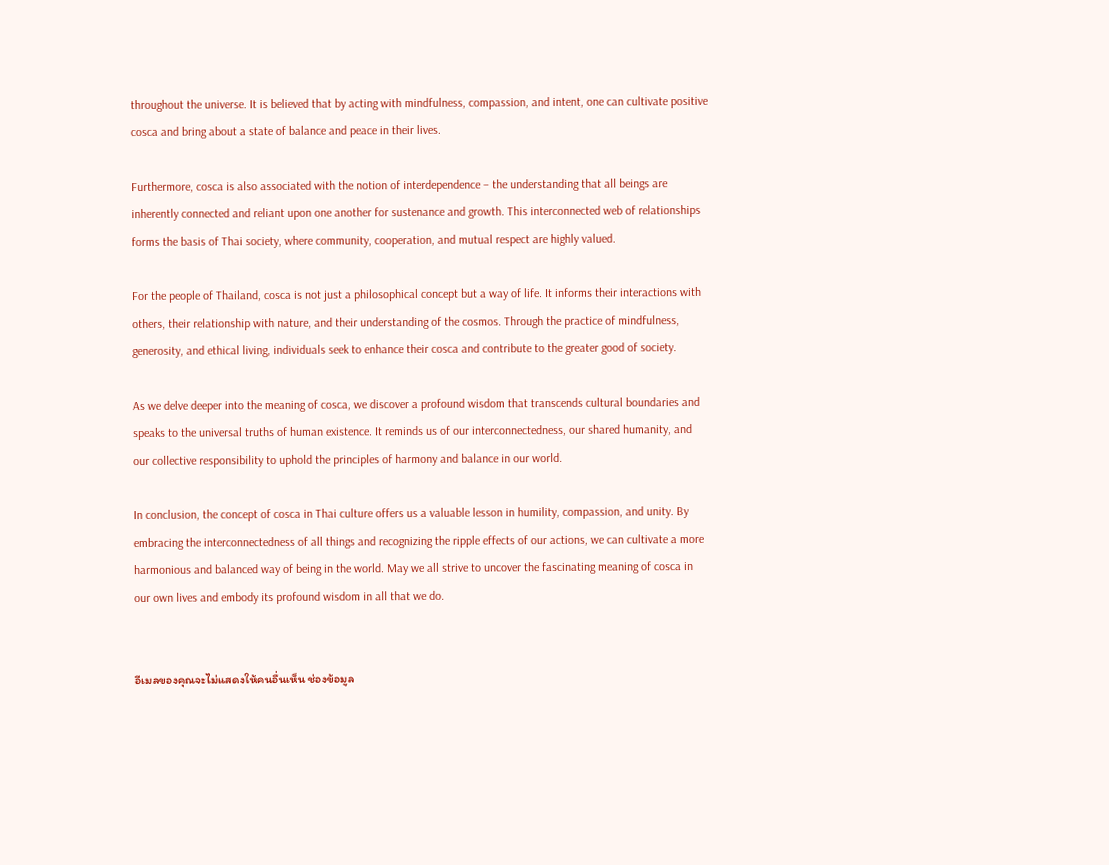throughout the universe. It is believed that by acting with mindfulness, compassion, and intent, one can cultivate positive cosca and bring about a state of balance and peace in their lives.

Furthermore, cosca is also associated with the notion of interdependence – the understanding that all beings are inherently connected and reliant upon one another for sustenance and growth. This interconnected web of relationships forms the basis of Thai society, where community, cooperation, and mutual respect are highly valued.

For the people of Thailand, cosca is not just a philosophical concept but a way of life. It informs their interactions with others, their relationship with nature, and their understanding of the cosmos. Through the practice of mindfulness, generosity, and ethical living, individuals seek to enhance their cosca and contribute to the greater good of society.

As we delve deeper into the meaning of cosca, we discover a profound wisdom that transcends cultural boundaries and speaks to the universal truths of human existence. It reminds us of our interconnectedness, our shared humanity, and our collective responsibility to uphold the principles of harmony and balance in our world.

In conclusion, the concept of cosca in Thai culture offers us a valuable lesson in humility, compassion, and unity. By embracing the interconnectedness of all things and recognizing the ripple effects of our actions, we can cultivate a more harmonious and balanced way of being in the world. May we all strive to uncover the fascinating meaning of cosca in our own lives and embody its profound wisdom in all that we do.


อีเมลของคุณจะไม่แสดงให้คนอื่นเห็น ช่องข้อมูล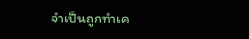จำเป็นถูกทำเค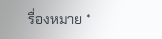รื่องหมาย *